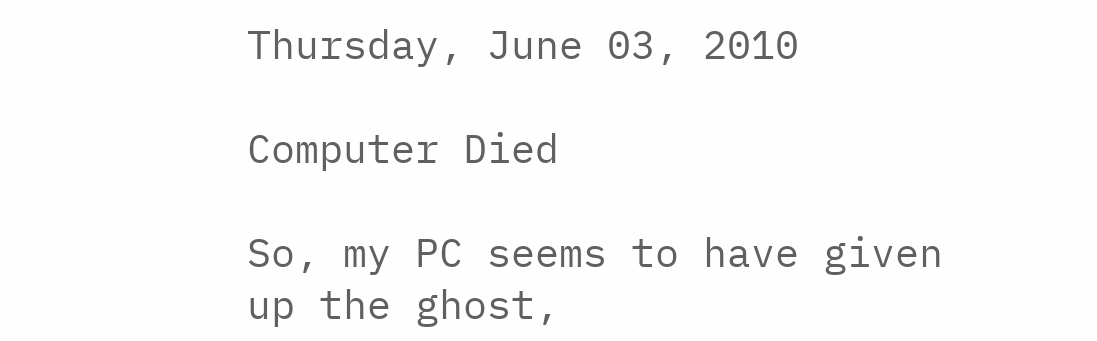Thursday, June 03, 2010

Computer Died

So, my PC seems to have given up the ghost,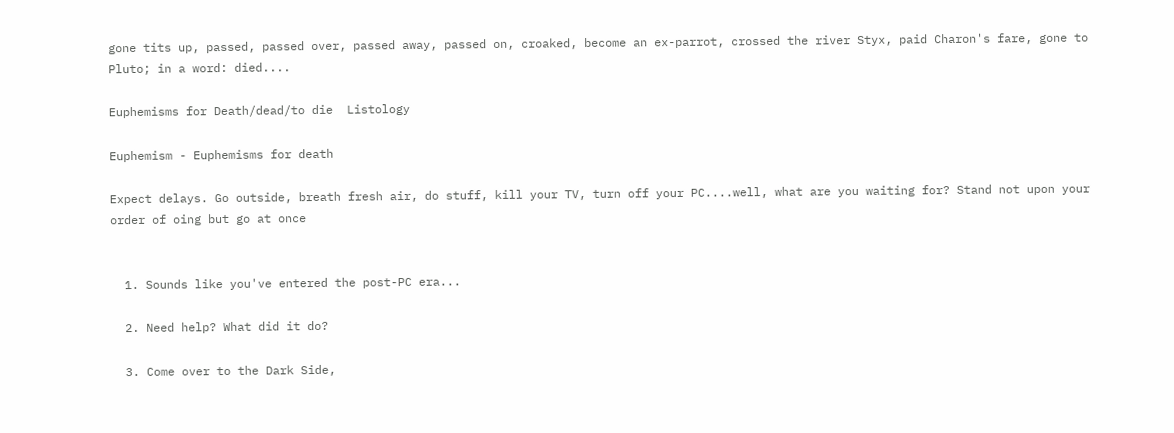gone tits up, passed, passed over, passed away, passed on, croaked, become an ex-parrot, crossed the river Styx, paid Charon's fare, gone to Pluto; in a word: died....

Euphemisms for Death/dead/to die  Listology

Euphemism - Euphemisms for death

Expect delays. Go outside, breath fresh air, do stuff, kill your TV, turn off your PC....well, what are you waiting for? Stand not upon your order of oing but go at once


  1. Sounds like you've entered the post-PC era...

  2. Need help? What did it do?

  3. Come over to the Dark Side,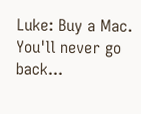Luke: Buy a Mac. You'll never go back...